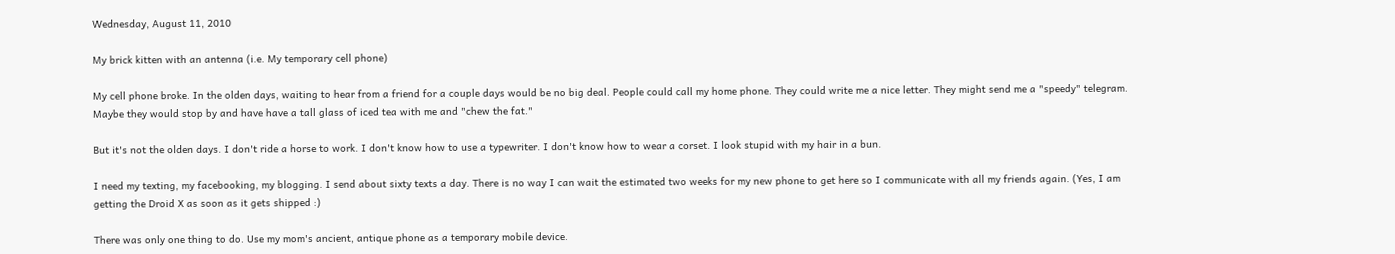Wednesday, August 11, 2010

My brick kitten with an antenna (i.e. My temporary cell phone)

My cell phone broke. In the olden days, waiting to hear from a friend for a couple days would be no big deal. People could call my home phone. They could write me a nice letter. They might send me a "speedy" telegram. Maybe they would stop by and have have a tall glass of iced tea with me and "chew the fat."

But it's not the olden days. I don't ride a horse to work. I don't know how to use a typewriter. I don't know how to wear a corset. I look stupid with my hair in a bun.

I need my texting, my facebooking, my blogging. I send about sixty texts a day. There is no way I can wait the estimated two weeks for my new phone to get here so I communicate with all my friends again. (Yes, I am getting the Droid X as soon as it gets shipped :)

There was only one thing to do. Use my mom's ancient, antique phone as a temporary mobile device.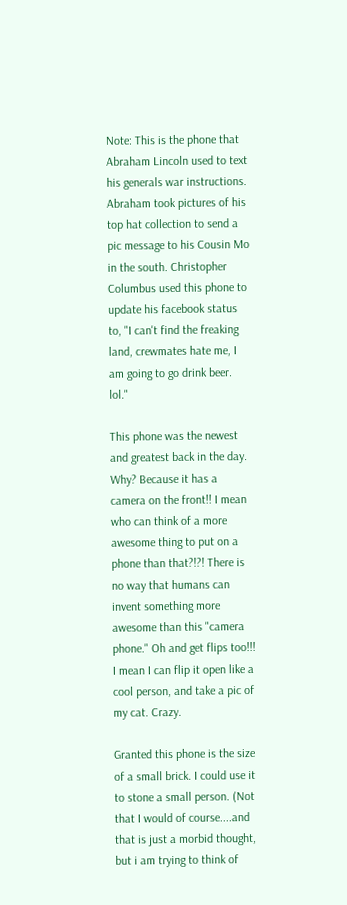Note: This is the phone that Abraham Lincoln used to text his generals war instructions. Abraham took pictures of his top hat collection to send a pic message to his Cousin Mo in the south. Christopher Columbus used this phone to update his facebook status to, "I can't find the freaking land, crewmates hate me, I am going to go drink beer. lol."

This phone was the newest and greatest back in the day. Why? Because it has a camera on the front!! I mean who can think of a more awesome thing to put on a phone than that?!?! There is no way that humans can invent something more awesome than this "camera phone." Oh and get flips too!!! I mean I can flip it open like a cool person, and take a pic of my cat. Crazy.

Granted this phone is the size of a small brick. I could use it to stone a small person. (Not that I would of course....and that is just a morbid thought, but i am trying to think of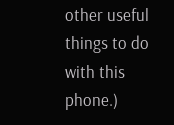other useful things to do with this phone.)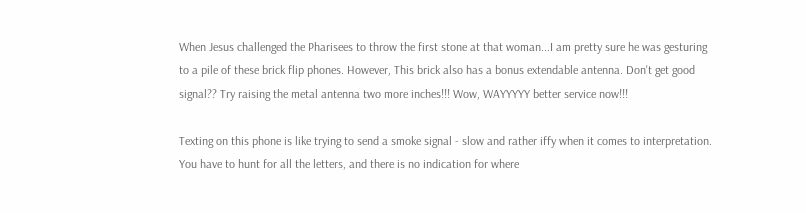When Jesus challenged the Pharisees to throw the first stone at that woman...I am pretty sure he was gesturing to a pile of these brick flip phones. However, This brick also has a bonus extendable antenna. Don't get good signal?? Try raising the metal antenna two more inches!!! Wow, WAYYYYY better service now!!!

Texting on this phone is like trying to send a smoke signal - slow and rather iffy when it comes to interpretation. You have to hunt for all the letters, and there is no indication for where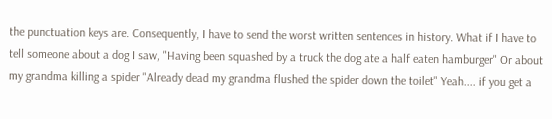the punctuation keys are. Consequently, I have to send the worst written sentences in history. What if I have to tell someone about a dog I saw, "Having been squashed by a truck the dog ate a half eaten hamburger" Or about my grandma killing a spider "Already dead my grandma flushed the spider down the toilet" Yeah.... if you get a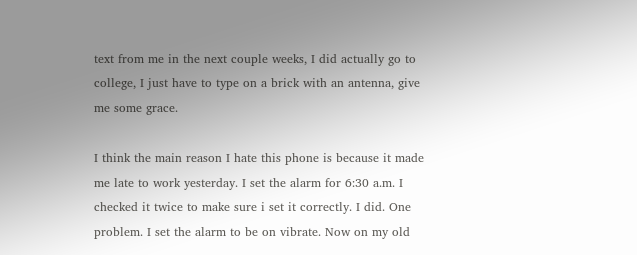text from me in the next couple weeks, I did actually go to college, I just have to type on a brick with an antenna, give me some grace.

I think the main reason I hate this phone is because it made me late to work yesterday. I set the alarm for 6:30 a.m. I checked it twice to make sure i set it correctly. I did. One problem. I set the alarm to be on vibrate. Now on my old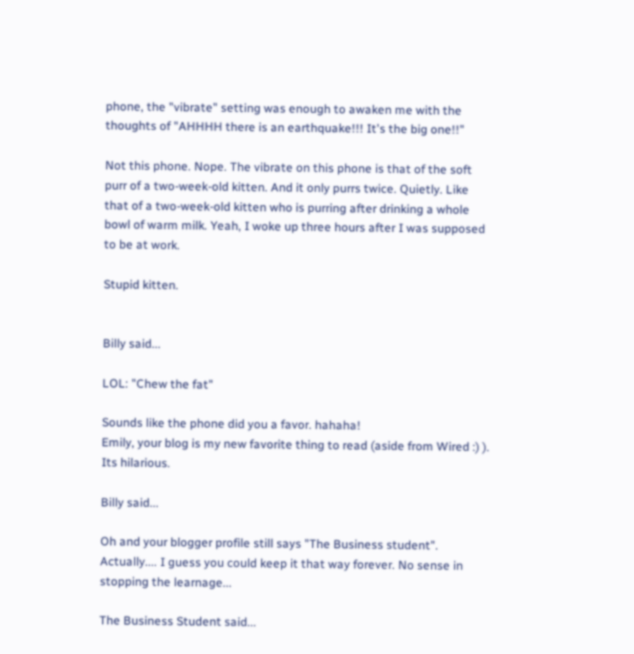phone, the "vibrate" setting was enough to awaken me with the thoughts of "AHHHH there is an earthquake!!! It's the big one!!"

Not this phone. Nope. The vibrate on this phone is that of the soft purr of a two-week-old kitten. And it only purrs twice. Quietly. Like that of a two-week-old kitten who is purring after drinking a whole bowl of warm milk. Yeah, I woke up three hours after I was supposed to be at work.

Stupid kitten.


Billy said...

LOL: "Chew the fat"

Sounds like the phone did you a favor. hahaha!
Emily, your blog is my new favorite thing to read (aside from Wired :) ). Its hilarious.

Billy said...

Oh and your blogger profile still says "The Business student". Actually.... I guess you could keep it that way forever. No sense in stopping the learnage...

The Business Student said...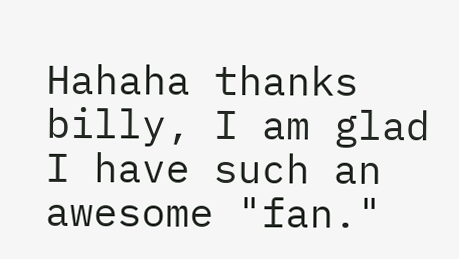Hahaha thanks billy, I am glad I have such an awesome "fan."